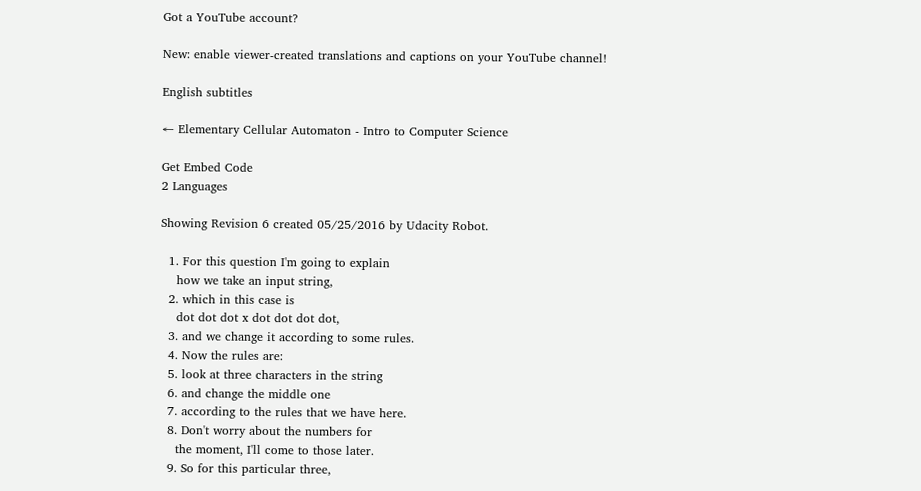Got a YouTube account?

New: enable viewer-created translations and captions on your YouTube channel!

English subtitles

← Elementary Cellular Automaton - Intro to Computer Science

Get Embed Code
2 Languages

Showing Revision 6 created 05/25/2016 by Udacity Robot.

  1. For this question I'm going to explain
    how we take an input string,
  2. which in this case is
    dot dot dot x dot dot dot dot,
  3. and we change it according to some rules.
  4. Now the rules are:
  5. look at three characters in the string
  6. and change the middle one
  7. according to the rules that we have here.
  8. Don't worry about the numbers for
    the moment, I'll come to those later.
  9. So for this particular three,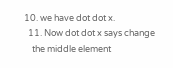10. we have dot dot x.
  11. Now dot dot x says change
    the middle element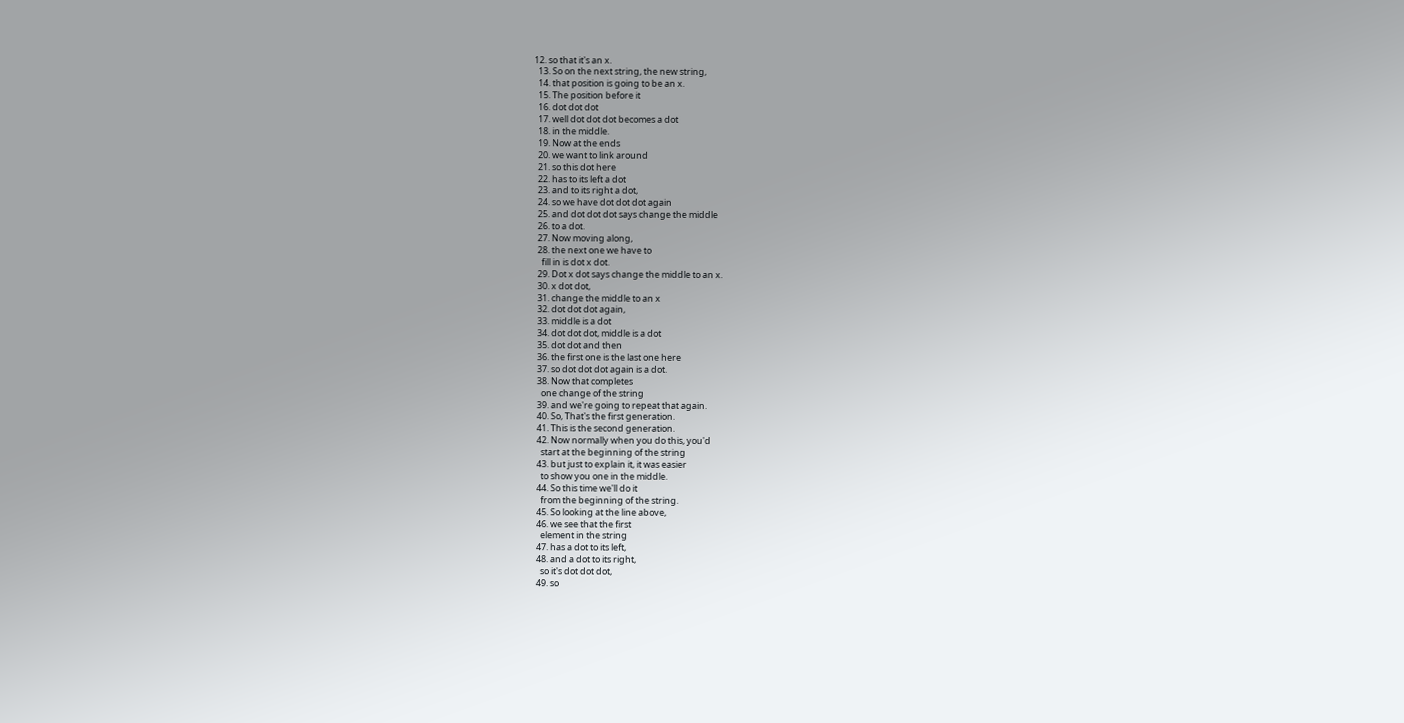12. so that it's an x.
  13. So on the next string, the new string,
  14. that position is going to be an x.
  15. The position before it
  16. dot dot dot
  17. well dot dot dot becomes a dot
  18. in the middle.
  19. Now at the ends
  20. we want to link around
  21. so this dot here
  22. has to its left a dot
  23. and to its right a dot,
  24. so we have dot dot dot again
  25. and dot dot dot says change the middle
  26. to a dot.
  27. Now moving along,
  28. the next one we have to
    fill in is dot x dot.
  29. Dot x dot says change the middle to an x.
  30. x dot dot,
  31. change the middle to an x
  32. dot dot dot again,
  33. middle is a dot
  34. dot dot dot, middle is a dot
  35. dot dot and then
  36. the first one is the last one here
  37. so dot dot dot again is a dot.
  38. Now that completes
    one change of the string
  39. and we're going to repeat that again.
  40. So, That's the first generation.
  41. This is the second generation.
  42. Now normally when you do this, you'd
    start at the beginning of the string
  43. but just to explain it, it was easier
    to show you one in the middle.
  44. So this time we'll do it
    from the beginning of the string.
  45. So looking at the line above,
  46. we see that the first
    element in the string
  47. has a dot to its left,
  48. and a dot to its right,
    so it's dot dot dot,
  49. so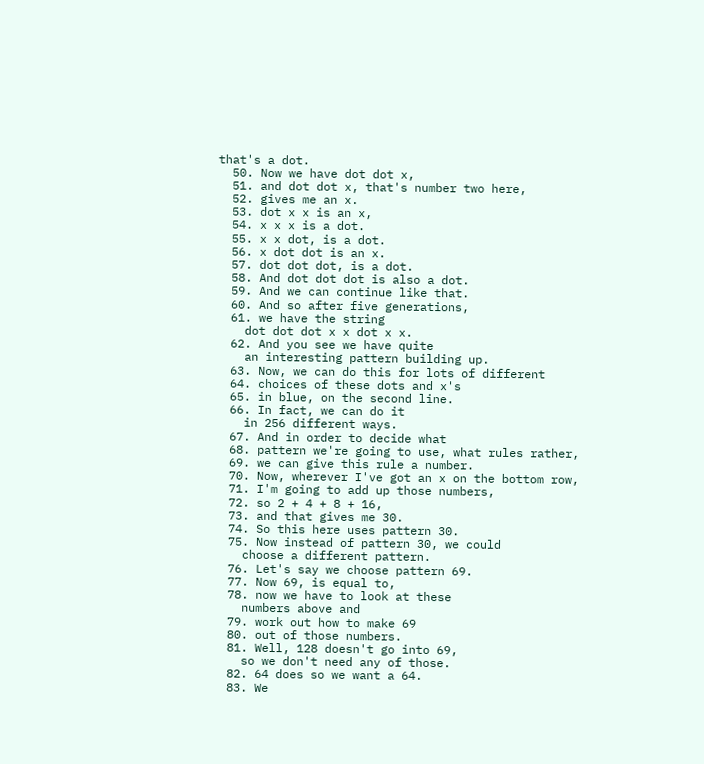that's a dot.
  50. Now we have dot dot x,
  51. and dot dot x, that's number two here,
  52. gives me an x.
  53. dot x x is an x,
  54. x x x is a dot.
  55. x x dot, is a dot.
  56. x dot dot is an x.
  57. dot dot dot, is a dot.
  58. And dot dot dot is also a dot.
  59. And we can continue like that.
  60. And so after five generations,
  61. we have the string
    dot dot dot x x dot x x.
  62. And you see we have quite
    an interesting pattern building up.
  63. Now, we can do this for lots of different
  64. choices of these dots and x's
  65. in blue, on the second line.
  66. In fact, we can do it
    in 256 different ways.
  67. And in order to decide what
  68. pattern we're going to use, what rules rather,
  69. we can give this rule a number.
  70. Now, wherever I've got an x on the bottom row,
  71. I'm going to add up those numbers,
  72. so 2 + 4 + 8 + 16,
  73. and that gives me 30.
  74. So this here uses pattern 30.
  75. Now instead of pattern 30, we could
    choose a different pattern.
  76. Let's say we choose pattern 69.
  77. Now 69, is equal to,
  78. now we have to look at these
    numbers above and
  79. work out how to make 69
  80. out of those numbers.
  81. Well, 128 doesn't go into 69,
    so we don't need any of those.
  82. 64 does so we want a 64.
  83. We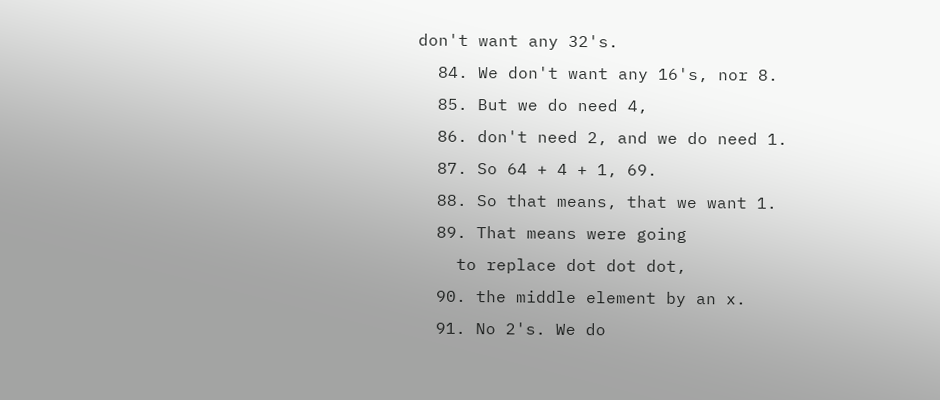don't want any 32's.
  84. We don't want any 16's, nor 8.
  85. But we do need 4,
  86. don't need 2, and we do need 1.
  87. So 64 + 4 + 1, 69.
  88. So that means, that we want 1.
  89. That means were going
    to replace dot dot dot,
  90. the middle element by an x.
  91. No 2's. We do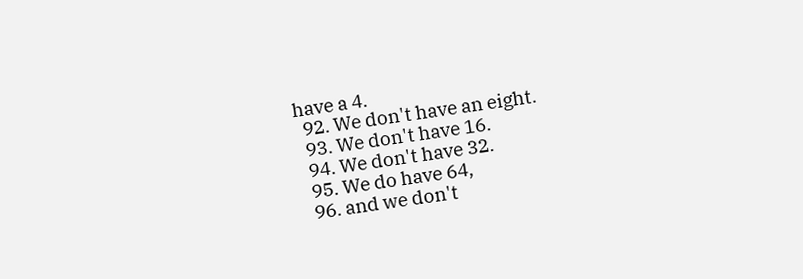have a 4.
  92. We don't have an eight.
  93. We don't have 16.
  94. We don't have 32.
  95. We do have 64,
  96. and we don't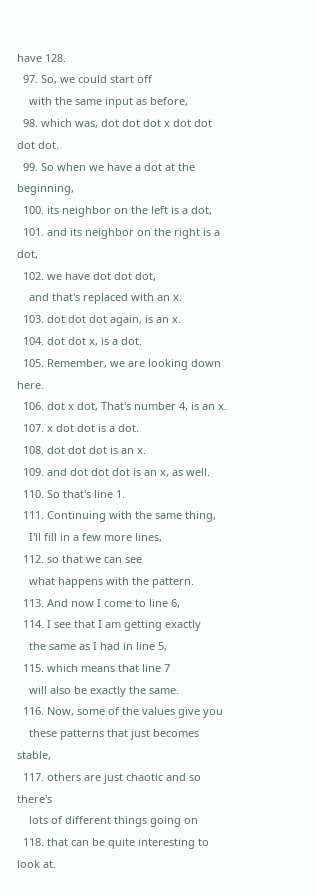have 128.
  97. So, we could start off
    with the same input as before,
  98. which was, dot dot dot x dot dot dot dot.
  99. So when we have a dot at the beginning,
  100. its neighbor on the left is a dot,
  101. and its neighbor on the right is a dot,
  102. we have dot dot dot,
    and that's replaced with an x.
  103. dot dot dot again, is an x.
  104. dot dot x, is a dot.
  105. Remember, we are looking down here.
  106. dot x dot, That's number 4, is an x.
  107. x dot dot is a dot.
  108. dot dot dot is an x.
  109. and dot dot dot is an x, as well.
  110. So that's line 1.
  111. Continuing with the same thing,
    I'll fill in a few more lines,
  112. so that we can see
    what happens with the pattern.
  113. And now I come to line 6,
  114. I see that I am getting exactly
    the same as I had in line 5,
  115. which means that line 7
    will also be exactly the same.
  116. Now, some of the values give you
    these patterns that just becomes stable,
  117. others are just chaotic and so there's
    lots of different things going on
  118. that can be quite interesting to look at.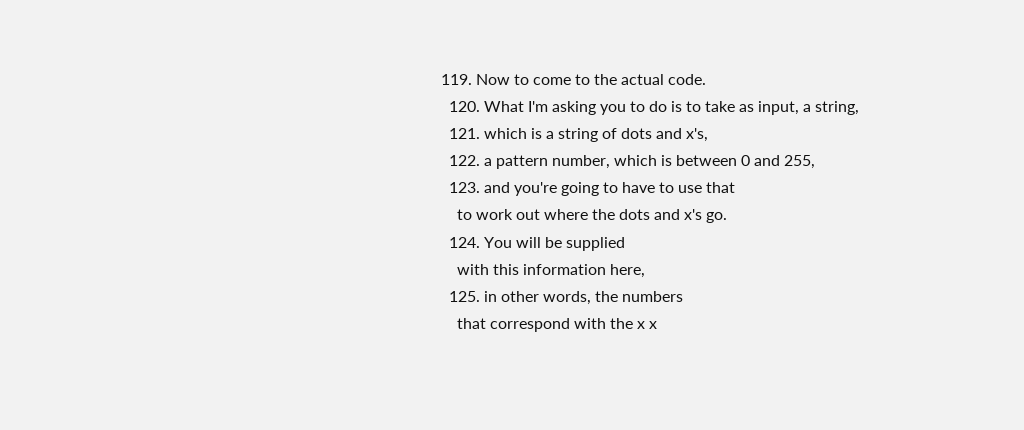119. Now to come to the actual code.
  120. What I'm asking you to do is to take as input, a string,
  121. which is a string of dots and x's,
  122. a pattern number, which is between 0 and 255,
  123. and you're going to have to use that
    to work out where the dots and x's go.
  124. You will be supplied
    with this information here,
  125. in other words, the numbers
    that correspond with the x x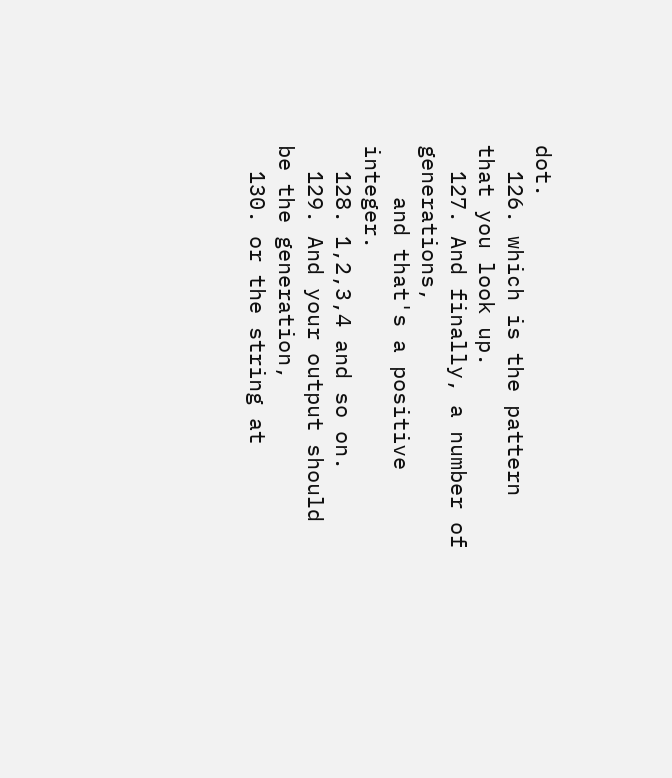dot.
  126. which is the pattern that you look up.
  127. And finally, a number of generations,
    and that's a positive integer.
  128. 1,2,3,4 and so on.
  129. And your output should be the generation,
  130. or the string at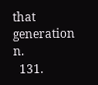that generation n.
  131.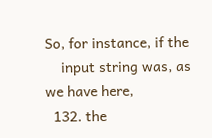So, for instance, if the
    input string was, as we have here,
  132. the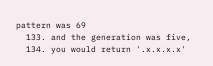pattern was 69
  133. and the generation was five,
  134. you would return '.x.x.x.x'